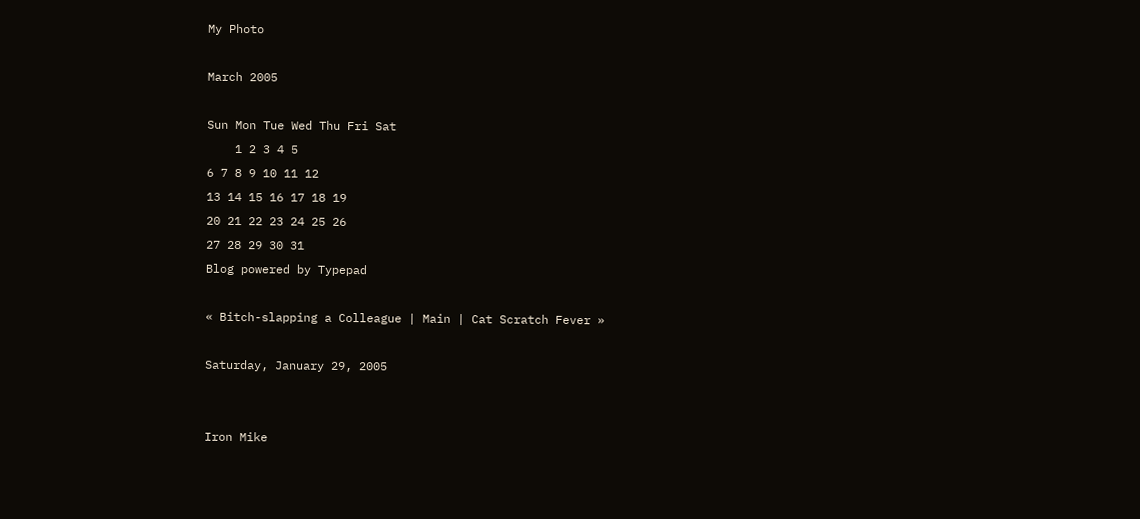My Photo

March 2005

Sun Mon Tue Wed Thu Fri Sat
    1 2 3 4 5
6 7 8 9 10 11 12
13 14 15 16 17 18 19
20 21 22 23 24 25 26
27 28 29 30 31
Blog powered by Typepad

« Bitch-slapping a Colleague | Main | Cat Scratch Fever »

Saturday, January 29, 2005


Iron Mike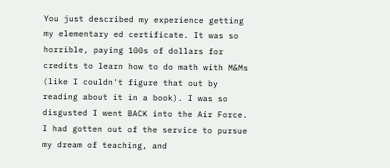You just described my experience getting my elementary ed certificate. It was so horrible, paying 100s of dollars for credits to learn how to do math with M&Ms (like I couldn't figure that out by reading about it in a book). I was so disgusted I went BACK into the Air Force. I had gotten out of the service to pursue my dream of teaching, and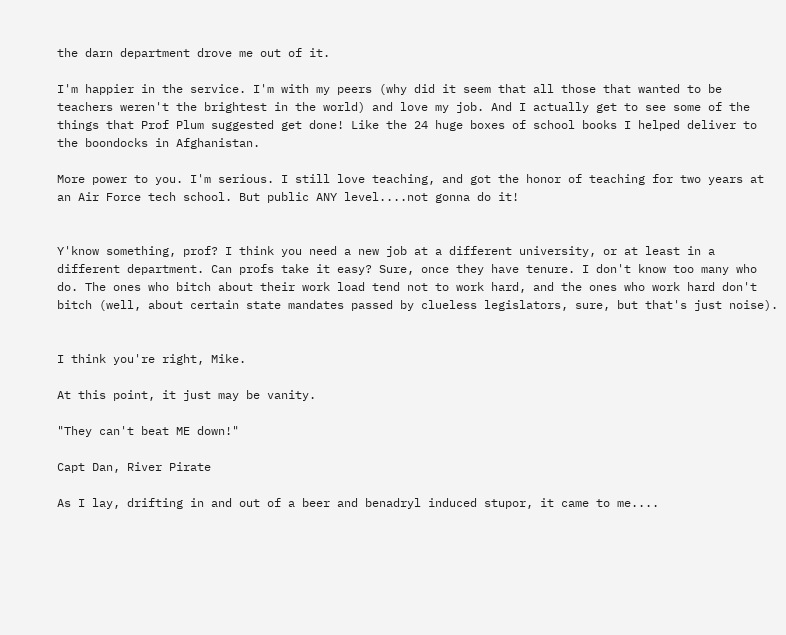the darn department drove me out of it.

I'm happier in the service. I'm with my peers (why did it seem that all those that wanted to be teachers weren't the brightest in the world) and love my job. And I actually get to see some of the things that Prof Plum suggested get done! Like the 24 huge boxes of school books I helped deliver to the boondocks in Afghanistan.

More power to you. I'm serious. I still love teaching, and got the honor of teaching for two years at an Air Force tech school. But public ANY level....not gonna do it!


Y'know something, prof? I think you need a new job at a different university, or at least in a different department. Can profs take it easy? Sure, once they have tenure. I don't know too many who do. The ones who bitch about their work load tend not to work hard, and the ones who work hard don't bitch (well, about certain state mandates passed by clueless legislators, sure, but that's just noise).


I think you're right, Mike.

At this point, it just may be vanity.

"They can't beat ME down!"

Capt Dan, River Pirate

As I lay, drifting in and out of a beer and benadryl induced stupor, it came to me....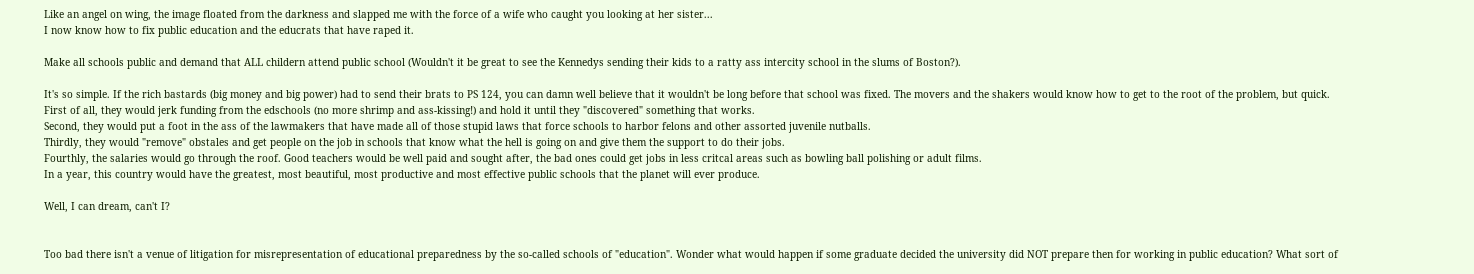Like an angel on wing, the image floated from the darkness and slapped me with the force of a wife who caught you looking at her sister...
I now know how to fix public education and the educrats that have raped it.

Make all schools public and demand that ALL childern attend public school (Wouldn't it be great to see the Kennedys sending their kids to a ratty ass intercity school in the slums of Boston?).

It's so simple. If the rich bastards (big money and big power) had to send their brats to PS 124, you can damn well believe that it wouldn't be long before that school was fixed. The movers and the shakers would know how to get to the root of the problem, but quick.
First of all, they would jerk funding from the edschools (no more shrimp and ass-kissing!) and hold it until they "discovered" something that works.
Second, they would put a foot in the ass of the lawmakers that have made all of those stupid laws that force schools to harbor felons and other assorted juvenile nutballs.
Thirdly, they would "remove" obstales and get people on the job in schools that know what the hell is going on and give them the support to do their jobs.
Fourthly, the salaries would go through the roof. Good teachers would be well paid and sought after, the bad ones could get jobs in less critcal areas such as bowling ball polishing or adult films.
In a year, this country would have the greatest, most beautiful, most productive and most effective public schools that the planet will ever produce.

Well, I can dream, can't I?


Too bad there isn't a venue of litigation for misrepresentation of educational preparedness by the so-called schools of "education". Wonder what would happen if some graduate decided the university did NOT prepare then for working in public education? What sort of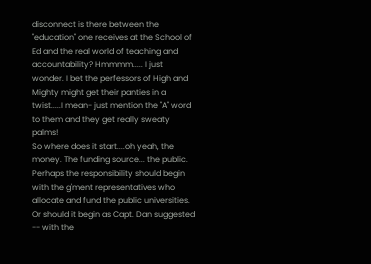disconnect is there between the "education" one receives at the School of Ed and the real world of teaching and accountability? Hmmmm..... I just wonder. I bet the perfessors of High and Mighty might get their panties in a twist.....I mean- just mention the "A" word to them and they get really sweaty palms!
So where does it start....oh yeah, the money. The funding source... the public. Perhaps the responsibility should begin with the g'ment representatives who allocate and fund the public universities. Or should it begin as Capt. Dan suggested -- with the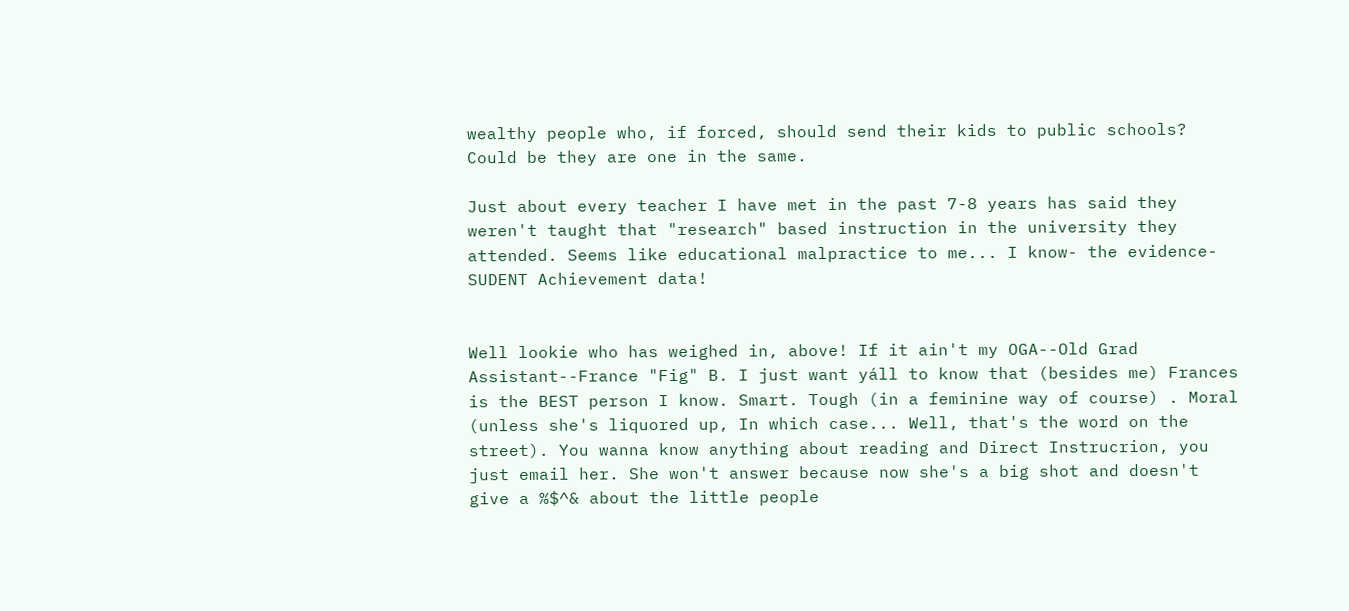wealthy people who, if forced, should send their kids to public schools?
Could be they are one in the same.

Just about every teacher I have met in the past 7-8 years has said they weren't taught that "research" based instruction in the university they attended. Seems like educational malpractice to me... I know- the evidence- SUDENT Achievement data!


Well lookie who has weighed in, above! If it ain't my OGA--Old Grad Assistant--France "Fig" B. I just want yáll to know that (besides me) Frances is the BEST person I know. Smart. Tough (in a feminine way of course) . Moral (unless she's liquored up, In which case... Well, that's the word on the street). You wanna know anything about reading and Direct Instrucrion, you just email her. She won't answer because now she's a big shot and doesn't give a %$^& about the little people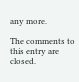any more.

The comments to this entry are closed.